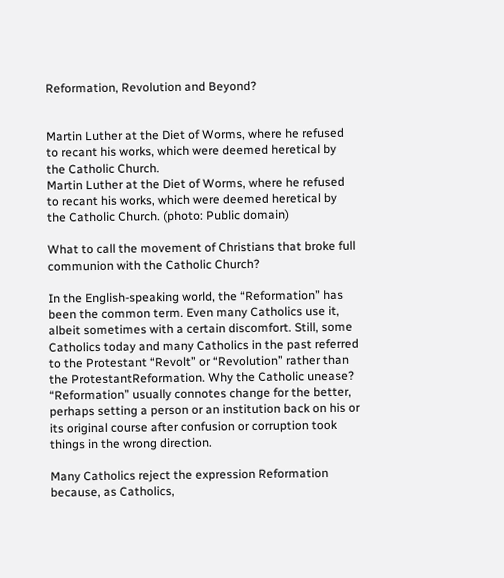Reformation, Revolution and Beyond?


Martin Luther at the Diet of Worms, where he refused to recant his works, which were deemed heretical by the Catholic Church.
Martin Luther at the Diet of Worms, where he refused to recant his works, which were deemed heretical by the Catholic Church. (photo: Public domain)

What to call the movement of Christians that broke full communion with the Catholic Church?

In the English-speaking world, the “Reformation” has been the common term. Even many Catholics use it, albeit sometimes with a certain discomfort. Still, some Catholics today and many Catholics in the past referred to the Protestant “Revolt” or “Revolution” rather than the ProtestantReformation. Why the Catholic unease? “Reformation” usually connotes change for the better, perhaps setting a person or an institution back on his or its original course after confusion or corruption took things in the wrong direction.

Many Catholics reject the expression Reformation because, as Catholics,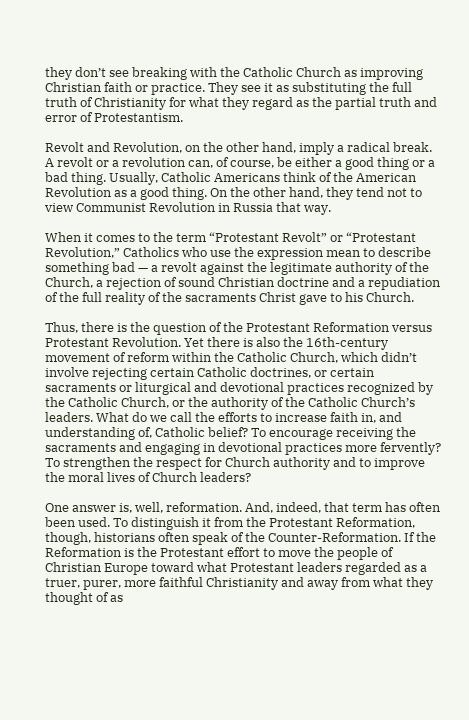they don’t see breaking with the Catholic Church as improving Christian faith or practice. They see it as substituting the full truth of Christianity for what they regard as the partial truth and error of Protestantism.

Revolt and Revolution, on the other hand, imply a radical break.  A revolt or a revolution can, of course, be either a good thing or a bad thing. Usually, Catholic Americans think of the American Revolution as a good thing. On the other hand, they tend not to view Communist Revolution in Russia that way.

When it comes to the term “Protestant Revolt” or “Protestant Revolution,” Catholics who use the expression mean to describe something bad — a revolt against the legitimate authority of the Church, a rejection of sound Christian doctrine and a repudiation of the full reality of the sacraments Christ gave to his Church.

Thus, there is the question of the Protestant Reformation versus Protestant Revolution. Yet there is also the 16th-century movement of reform within the Catholic Church, which didn’t involve rejecting certain Catholic doctrines, or certain sacraments or liturgical and devotional practices recognized by the Catholic Church, or the authority of the Catholic Church’s leaders. What do we call the efforts to increase faith in, and understanding of, Catholic belief? To encourage receiving the sacraments and engaging in devotional practices more fervently? To strengthen the respect for Church authority and to improve the moral lives of Church leaders?

One answer is, well, reformation. And, indeed, that term has often been used. To distinguish it from the Protestant Reformation, though, historians often speak of the Counter-Reformation. If the Reformation is the Protestant effort to move the people of Christian Europe toward what Protestant leaders regarded as a truer, purer, more faithful Christianity and away from what they thought of as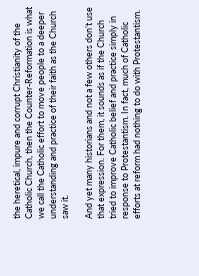the heretical, impure and corrupt Christianity of the Catholic Church, then the Counter-Reformation is what we call the Catholic effort to move people to a deeper understanding and practice of their faith as the Church saw it.

And yet many historians and not a few others don’t use that expression. For them, it sounds as if the Church tried to improve Catholic belief and practice simply in response to Protestantism. In fact, much of Catholic efforts at reform had nothing to do with Protestantism.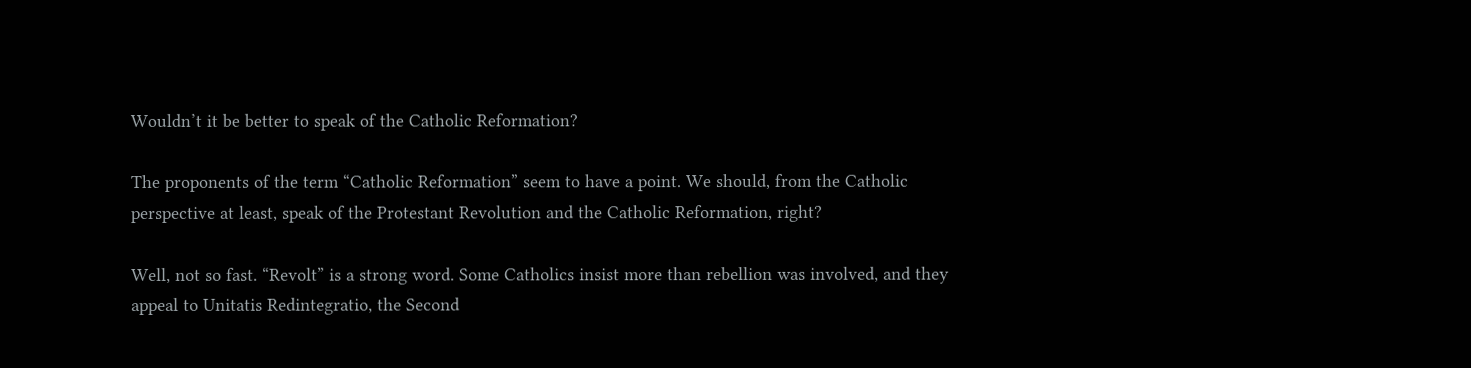Wouldn’t it be better to speak of the Catholic Reformation?

The proponents of the term “Catholic Reformation” seem to have a point. We should, from the Catholic perspective at least, speak of the Protestant Revolution and the Catholic Reformation, right?

Well, not so fast. “Revolt” is a strong word. Some Catholics insist more than rebellion was involved, and they appeal to Unitatis Redintegratio, the Second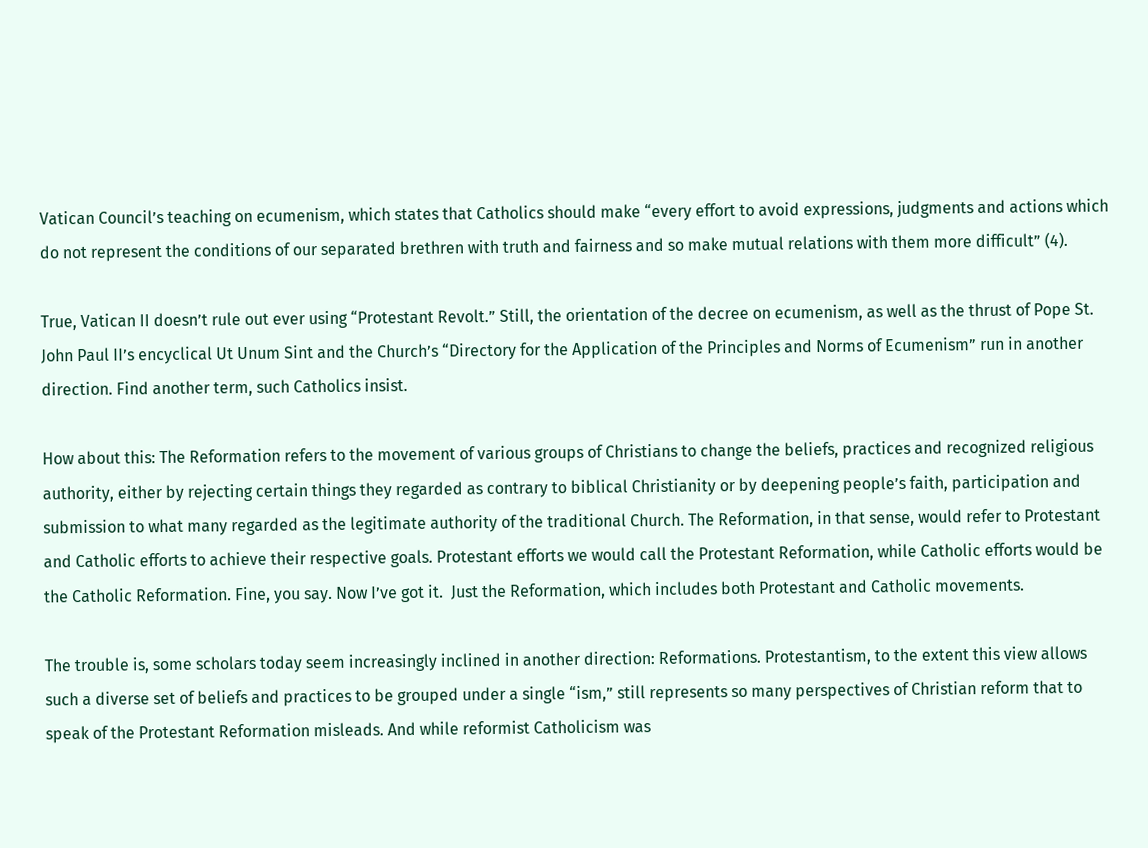Vatican Council’s teaching on ecumenism, which states that Catholics should make “every effort to avoid expressions, judgments and actions which do not represent the conditions of our separated brethren with truth and fairness and so make mutual relations with them more difficult” (4).

True, Vatican II doesn’t rule out ever using “Protestant Revolt.” Still, the orientation of the decree on ecumenism, as well as the thrust of Pope St. John Paul II’s encyclical Ut Unum Sint and the Church’s “Directory for the Application of the Principles and Norms of Ecumenism” run in another direction. Find another term, such Catholics insist.

How about this: The Reformation refers to the movement of various groups of Christians to change the beliefs, practices and recognized religious authority, either by rejecting certain things they regarded as contrary to biblical Christianity or by deepening people’s faith, participation and submission to what many regarded as the legitimate authority of the traditional Church. The Reformation, in that sense, would refer to Protestant and Catholic efforts to achieve their respective goals. Protestant efforts we would call the Protestant Reformation, while Catholic efforts would be the Catholic Reformation. Fine, you say. Now I’ve got it.  Just the Reformation, which includes both Protestant and Catholic movements.

The trouble is, some scholars today seem increasingly inclined in another direction: Reformations. Protestantism, to the extent this view allows such a diverse set of beliefs and practices to be grouped under a single “ism,” still represents so many perspectives of Christian reform that to speak of the Protestant Reformation misleads. And while reformist Catholicism was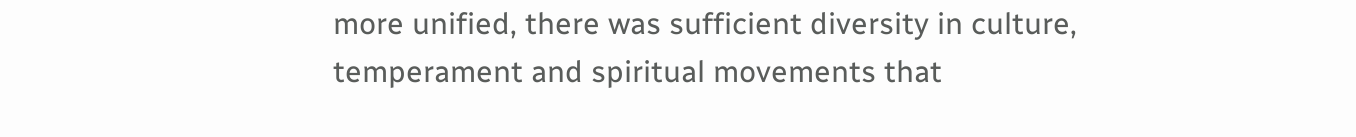more unified, there was sufficient diversity in culture, temperament and spiritual movements that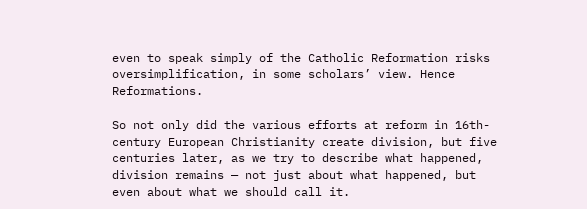even to speak simply of the Catholic Reformation risks oversimplification, in some scholars’ view. Hence Reformations.

So not only did the various efforts at reform in 16th-century European Christianity create division, but five centuries later, as we try to describe what happened, division remains — not just about what happened, but even about what we should call it.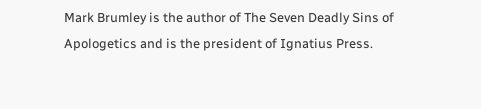Mark Brumley is the author of The Seven Deadly Sins of Apologetics and is the president of Ignatius Press.